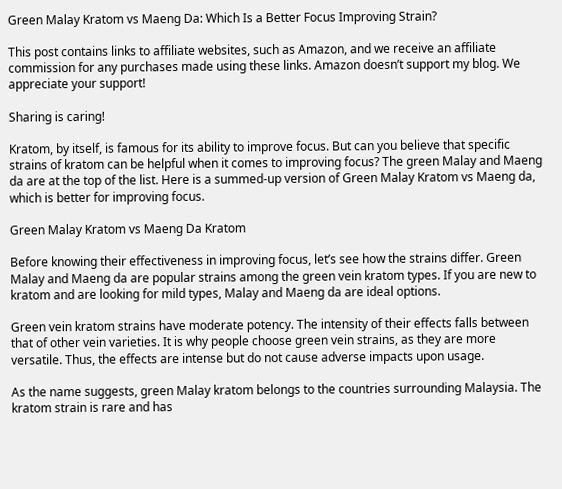Green Malay Kratom vs Maeng Da: Which Is a Better Focus Improving Strain?

This post contains links to affiliate websites, such as Amazon, and we receive an affiliate commission for any purchases made using these links. Amazon doesn’t support my blog. We appreciate your support!

Sharing is caring!

Kratom, by itself, is famous for its ability to improve focus. But can you believe that specific strains of kratom can be helpful when it comes to improving focus? The green Malay and Maeng da are at the top of the list. Here is a summed-up version of Green Malay Kratom vs Maeng da, which is better for improving focus.

Green Malay Kratom vs Maeng Da Kratom

Before knowing their effectiveness in improving focus, let’s see how the strains differ. Green Malay and Maeng da are popular strains among the green vein kratom types. If you are new to kratom and are looking for mild types, Malay and Maeng da are ideal options.

Green vein kratom strains have moderate potency. The intensity of their effects falls between that of other vein varieties. It is why people choose green vein strains, as they are more versatile. Thus, the effects are intense but do not cause adverse impacts upon usage.

As the name suggests, green Malay kratom belongs to the countries surrounding Malaysia. The kratom strain is rare and has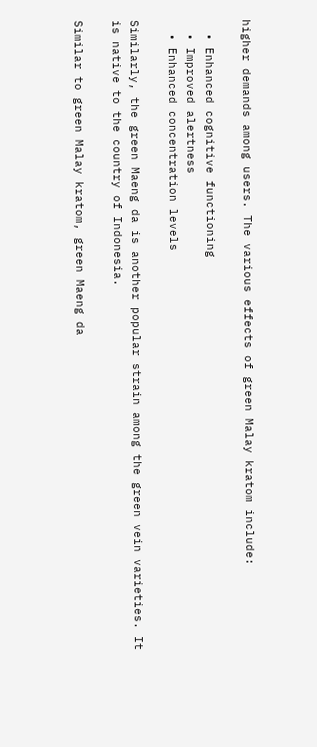higher demands among users. The various effects of green Malay kratom include:

  • Enhanced cognitive functioning
  • Improved alertness
  • Enhanced concentration levels

Similarly, the green Maeng da is another popular strain among the green vein varieties. It is native to the country of Indonesia.

Similar to green Malay kratom, green Maeng da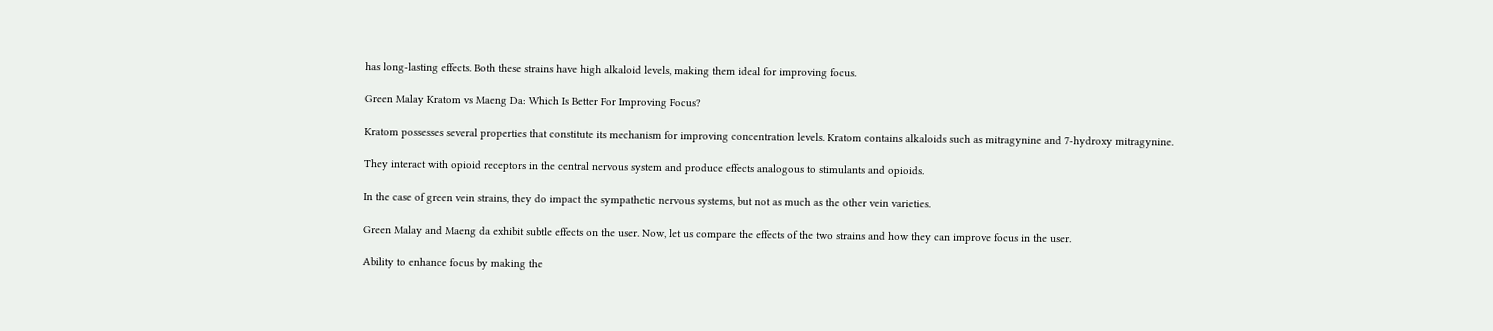has long-lasting effects. Both these strains have high alkaloid levels, making them ideal for improving focus.

Green Malay Kratom vs Maeng Da: Which Is Better For Improving Focus?

Kratom possesses several properties that constitute its mechanism for improving concentration levels. Kratom contains alkaloids such as mitragynine and 7-hydroxy mitragynine.

They interact with opioid receptors in the central nervous system and produce effects analogous to stimulants and opioids.

In the case of green vein strains, they do impact the sympathetic nervous systems, but not as much as the other vein varieties.

Green Malay and Maeng da exhibit subtle effects on the user. Now, let us compare the effects of the two strains and how they can improve focus in the user.

Ability to enhance focus by making the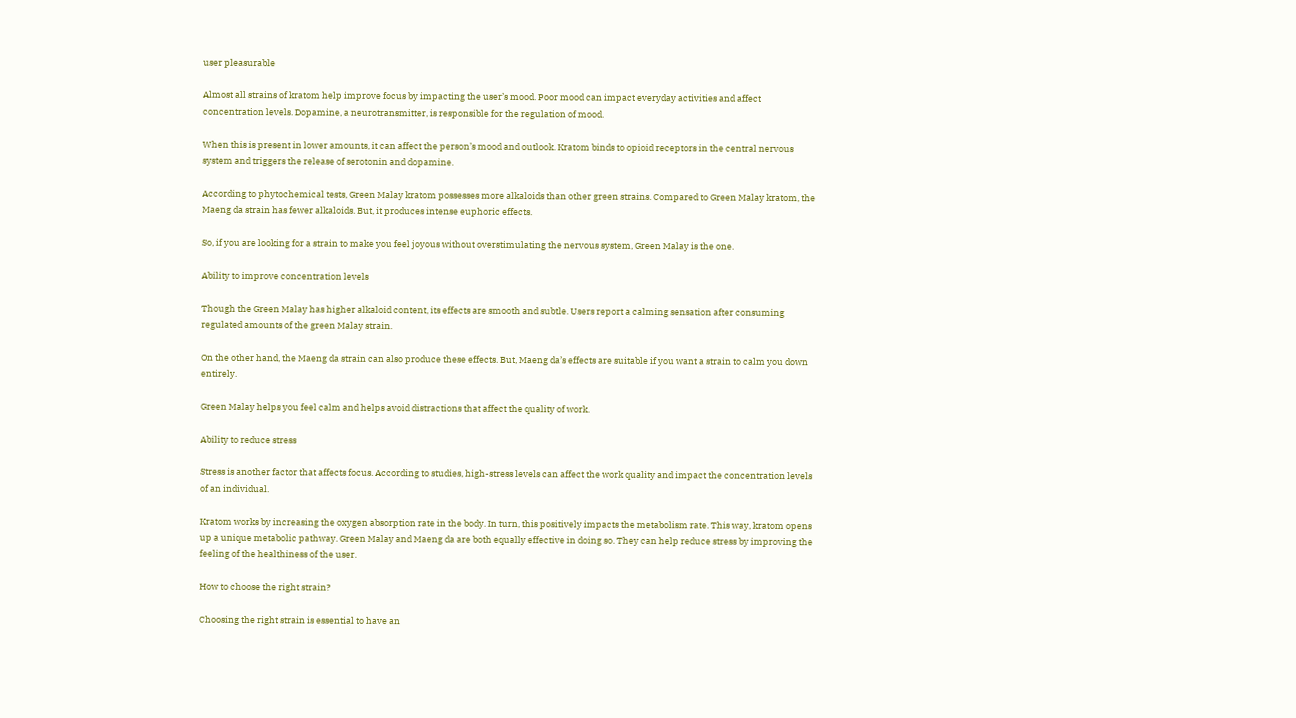user pleasurable

Almost all strains of kratom help improve focus by impacting the user’s mood. Poor mood can impact everyday activities and affect concentration levels. Dopamine, a neurotransmitter, is responsible for the regulation of mood.

When this is present in lower amounts, it can affect the person’s mood and outlook. Kratom binds to opioid receptors in the central nervous system and triggers the release of serotonin and dopamine.

According to phytochemical tests, Green Malay kratom possesses more alkaloids than other green strains. Compared to Green Malay kratom, the Maeng da strain has fewer alkaloids. But, it produces intense euphoric effects.

So, if you are looking for a strain to make you feel joyous without overstimulating the nervous system, Green Malay is the one.

Ability to improve concentration levels

Though the Green Malay has higher alkaloid content, its effects are smooth and subtle. Users report a calming sensation after consuming regulated amounts of the green Malay strain.

On the other hand, the Maeng da strain can also produce these effects. But, Maeng da’s effects are suitable if you want a strain to calm you down entirely.

Green Malay helps you feel calm and helps avoid distractions that affect the quality of work.

Ability to reduce stress

Stress is another factor that affects focus. According to studies, high-stress levels can affect the work quality and impact the concentration levels of an individual.

Kratom works by increasing the oxygen absorption rate in the body. In turn, this positively impacts the metabolism rate. This way, kratom opens up a unique metabolic pathway. Green Malay and Maeng da are both equally effective in doing so. They can help reduce stress by improving the feeling of the healthiness of the user.

How to choose the right strain?

Choosing the right strain is essential to have an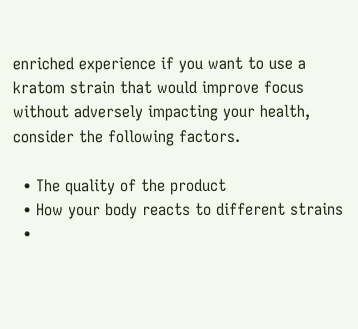enriched experience if you want to use a kratom strain that would improve focus without adversely impacting your health, consider the following factors.

  • The quality of the product
  • How your body reacts to different strains
  •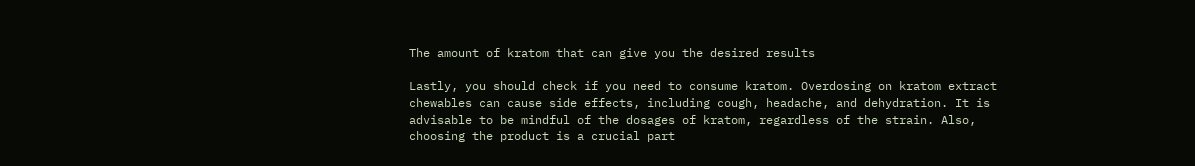The amount of kratom that can give you the desired results

Lastly, you should check if you need to consume kratom. Overdosing on kratom extract chewables can cause side effects, including cough, headache, and dehydration. It is advisable to be mindful of the dosages of kratom, regardless of the strain. Also, choosing the product is a crucial part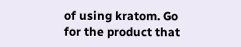of using kratom. Go for the product that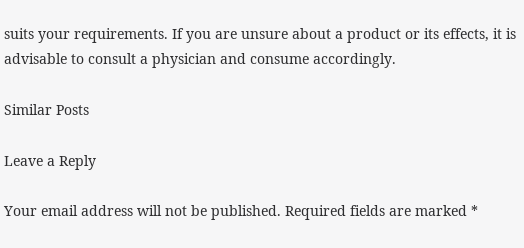suits your requirements. If you are unsure about a product or its effects, it is advisable to consult a physician and consume accordingly.

Similar Posts

Leave a Reply

Your email address will not be published. Required fields are marked *